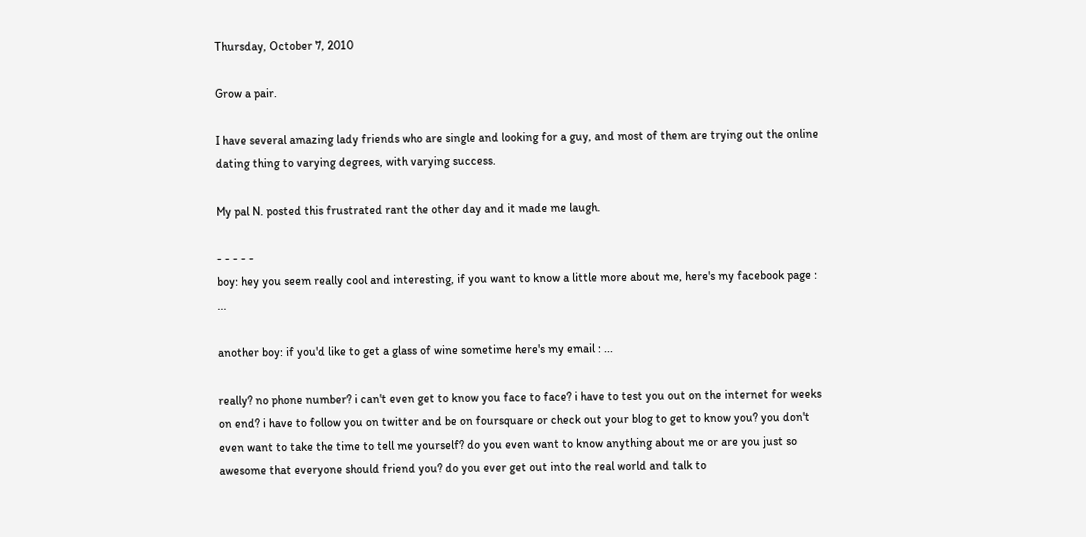Thursday, October 7, 2010

Grow a pair.

I have several amazing lady friends who are single and looking for a guy, and most of them are trying out the online dating thing to varying degrees, with varying success.

My pal N. posted this frustrated rant the other day and it made me laugh.

- - - - -
boy: hey you seem really cool and interesting, if you want to know a little more about me, here's my facebook page : ...

another boy: if you'd like to get a glass of wine sometime here's my email : ...

really? no phone number? i can't even get to know you face to face? i have to test you out on the internet for weeks on end? i have to follow you on twitter and be on foursquare or check out your blog to get to know you? you don't even want to take the time to tell me yourself? do you even want to know anything about me or are you just so awesome that everyone should friend you? do you ever get out into the real world and talk to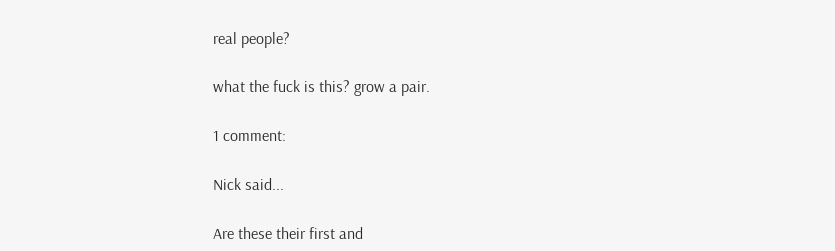real people?

what the fuck is this? grow a pair.

1 comment:

Nick said...

Are these their first and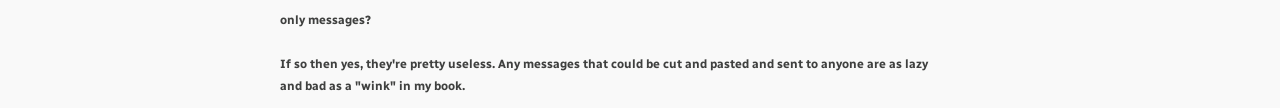only messages?

If so then yes, they're pretty useless. Any messages that could be cut and pasted and sent to anyone are as lazy and bad as a "wink" in my book.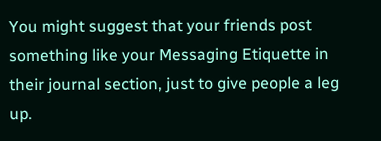You might suggest that your friends post something like your Messaging Etiquette in their journal section, just to give people a leg up.